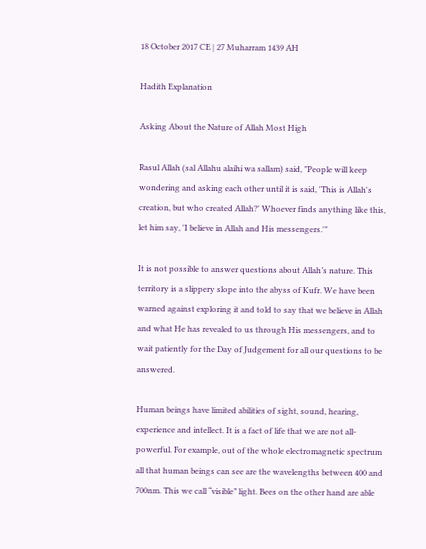18 October 2017 CE | 27 Muharram 1439 AH

Hadith Explanation

Asking About the Nature of Allah Most High

Rasul Allah (sal Allahu alaihi wa sallam) said, "People will keep wondering and asking each other until it is said, 'This is Allah's creation, but who created Allah?' Whoever finds anything like this, let him say, 'I believe in Allah and His messengers.'"

It is not possible to answer questions about Allah’s nature. This territory is a slippery slope into the abyss of Kufr. We have been warned against exploring it and told to say that we believe in Allah and what He has revealed to us through His messengers, and to wait patiently for the Day of Judgement for all our questions to be answered.

Human beings have limited abilities of sight, sound, hearing, experience and intellect. It is a fact of life that we are not all-powerful. For example, out of the whole electromagnetic spectrum all that human beings can see are the wavelengths between 400 and 700nm. This we call “visible” light. Bees on the other hand are able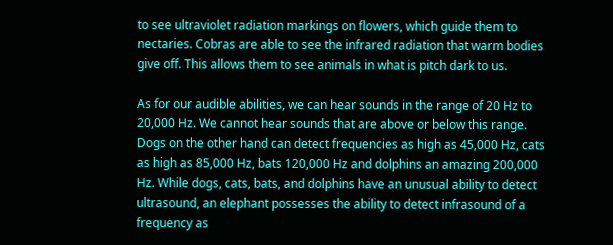to see ultraviolet radiation markings on flowers, which guide them to nectaries. Cobras are able to see the infrared radiation that warm bodies give off. This allows them to see animals in what is pitch dark to us.

As for our audible abilities, we can hear sounds in the range of 20 Hz to 20,000 Hz. We cannot hear sounds that are above or below this range. Dogs on the other hand can detect frequencies as high as 45,000 Hz, cats as high as 85,000 Hz, bats 120,000 Hz and dolphins an amazing 200,000 Hz. While dogs, cats, bats, and dolphins have an unusual ability to detect ultrasound, an elephant possesses the ability to detect infrasound of a frequency as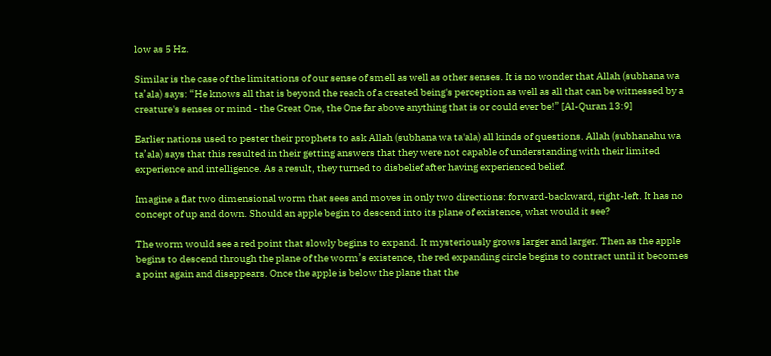low as 5 Hz.

Similar is the case of the limitations of our sense of smell as well as other senses. It is no wonder that Allah (subhana wa ta’ala) says: “He knows all that is beyond the reach of a created being's perception as well as all that can be witnessed by a creature's senses or mind - the Great One, the One far above anything that is or could ever be!” [Al-Quran 13:9]

Earlier nations used to pester their prophets to ask Allah (subhana wa ta'ala) all kinds of questions. Allah (subhanahu wa ta’ala) says that this resulted in their getting answers that they were not capable of understanding with their limited experience and intelligence. As a result, they turned to disbelief after having experienced belief.

Imagine a flat two dimensional worm that sees and moves in only two directions: forward-backward, right-left. It has no concept of up and down. Should an apple begin to descend into its plane of existence, what would it see?

The worm would see a red point that slowly begins to expand. It mysteriously grows larger and larger. Then as the apple begins to descend through the plane of the worm’s existence, the red expanding circle begins to contract until it becomes a point again and disappears. Once the apple is below the plane that the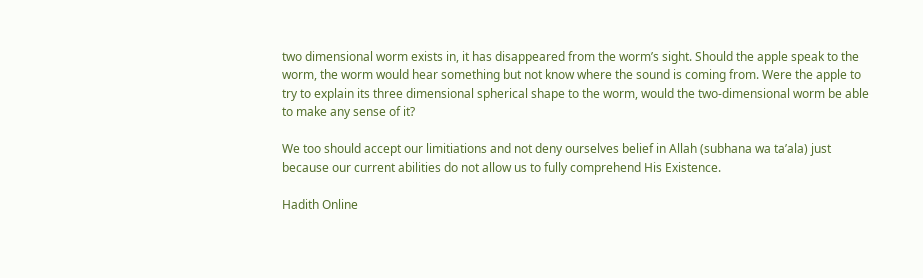two dimensional worm exists in, it has disappeared from the worm’s sight. Should the apple speak to the worm, the worm would hear something but not know where the sound is coming from. Were the apple to try to explain its three dimensional spherical shape to the worm, would the two-dimensional worm be able to make any sense of it?

We too should accept our limitiations and not deny ourselves belief in Allah (subhana wa ta’ala) just because our current abilities do not allow us to fully comprehend His Existence.

Hadith Online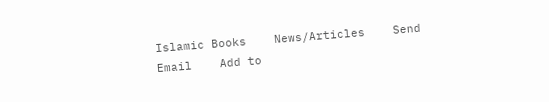Islamic Books    News/Articles    Send Email    Add to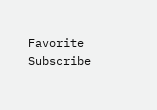Favorite    Subscribe